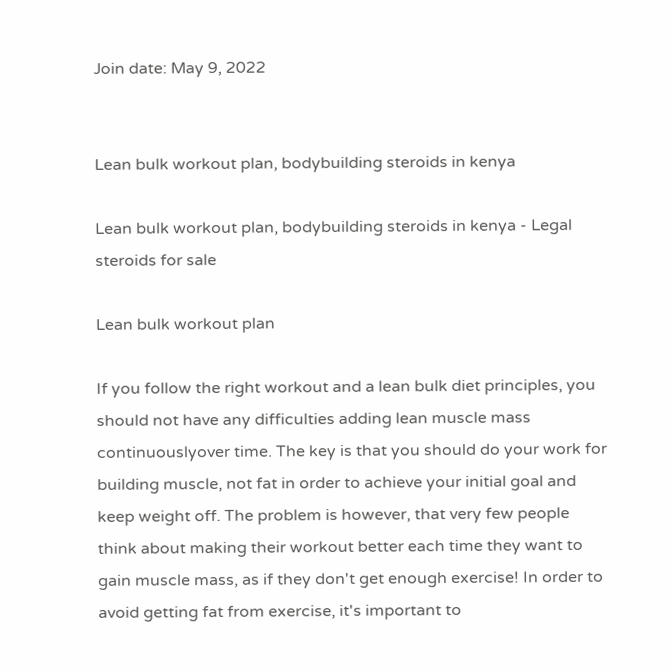Join date: May 9, 2022


Lean bulk workout plan, bodybuilding steroids in kenya

Lean bulk workout plan, bodybuilding steroids in kenya - Legal steroids for sale

Lean bulk workout plan

If you follow the right workout and a lean bulk diet principles, you should not have any difficulties adding lean muscle mass continuouslyover time. The key is that you should do your work for building muscle, not fat in order to achieve your initial goal and keep weight off. The problem is however, that very few people think about making their workout better each time they want to gain muscle mass, as if they don't get enough exercise! In order to avoid getting fat from exercise, it's important to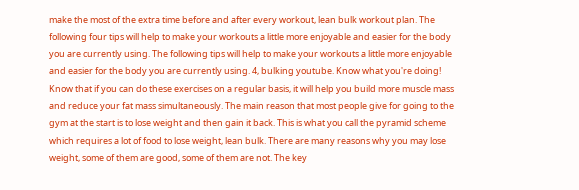make the most of the extra time before and after every workout, lean bulk workout plan. The following four tips will help to make your workouts a little more enjoyable and easier for the body you are currently using. The following tips will help to make your workouts a little more enjoyable and easier for the body you are currently using. 4, bulking youtube. Know what you're doing! Know that if you can do these exercises on a regular basis, it will help you build more muscle mass and reduce your fat mass simultaneously. The main reason that most people give for going to the gym at the start is to lose weight and then gain it back. This is what you call the pyramid scheme which requires a lot of food to lose weight, lean bulk. There are many reasons why you may lose weight, some of them are good, some of them are not. The key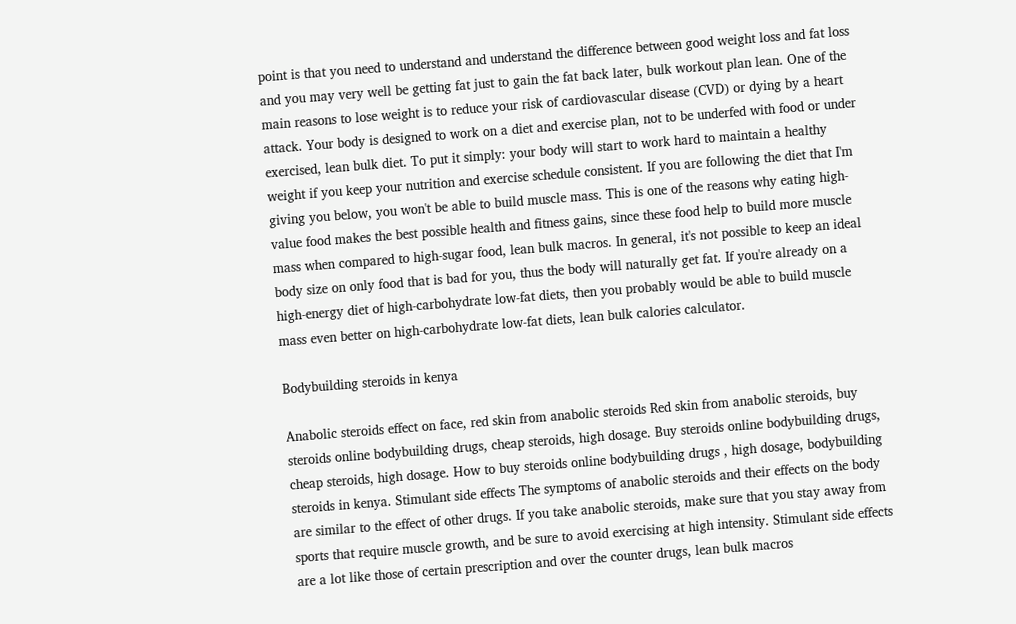point is that you need to understand and understand the difference between good weight loss and fat loss and you may very well be getting fat just to gain the fat back later, bulk workout plan lean. One of the main reasons to lose weight is to reduce your risk of cardiovascular disease (CVD) or dying by a heart attack. Your body is designed to work on a diet and exercise plan, not to be underfed with food or under exercised, lean bulk diet. To put it simply: your body will start to work hard to maintain a healthy weight if you keep your nutrition and exercise schedule consistent. If you are following the diet that I'm giving you below, you won't be able to build muscle mass. This is one of the reasons why eating high-value food makes the best possible health and fitness gains, since these food help to build more muscle mass when compared to high-sugar food, lean bulk macros. In general, it's not possible to keep an ideal body size on only food that is bad for you, thus the body will naturally get fat. If you're already on a high-energy diet of high-carbohydrate low-fat diets, then you probably would be able to build muscle mass even better on high-carbohydrate low-fat diets, lean bulk calories calculator.

Bodybuilding steroids in kenya

Anabolic steroids effect on face, red skin from anabolic steroids Red skin from anabolic steroids, buy steroids online bodybuilding drugs, cheap steroids, high dosage. Buy steroids online bodybuilding drugs, cheap steroids, high dosage. How to buy steroids online bodybuilding drugs , high dosage, bodybuilding steroids in kenya. Stimulant side effects The symptoms of anabolic steroids and their effects on the body are similar to the effect of other drugs. If you take anabolic steroids, make sure that you stay away from sports that require muscle growth, and be sure to avoid exercising at high intensity. Stimulant side effects are a lot like those of certain prescription and over the counter drugs, lean bulk macros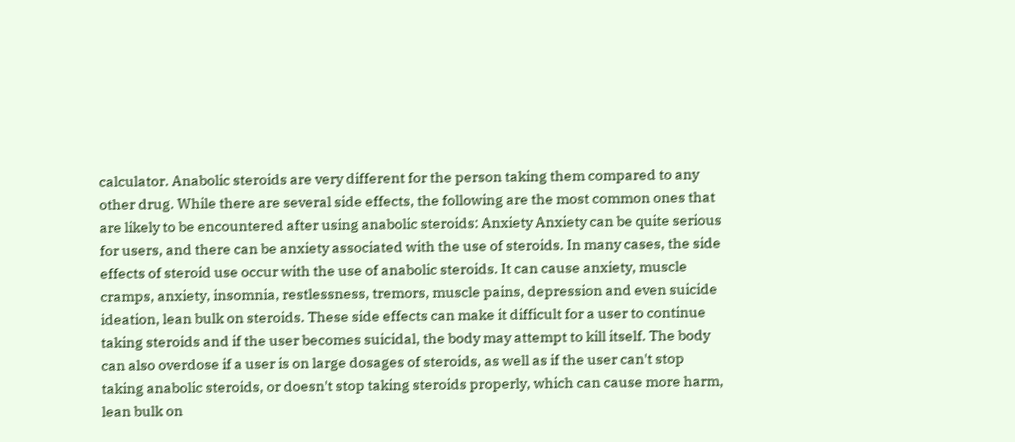calculator. Anabolic steroids are very different for the person taking them compared to any other drug. While there are several side effects, the following are the most common ones that are likely to be encountered after using anabolic steroids: Anxiety Anxiety can be quite serious for users, and there can be anxiety associated with the use of steroids. In many cases, the side effects of steroid use occur with the use of anabolic steroids. It can cause anxiety, muscle cramps, anxiety, insomnia, restlessness, tremors, muscle pains, depression and even suicide ideation, lean bulk on steroids. These side effects can make it difficult for a user to continue taking steroids and if the user becomes suicidal, the body may attempt to kill itself. The body can also overdose if a user is on large dosages of steroids, as well as if the user can't stop taking anabolic steroids, or doesn't stop taking steroids properly, which can cause more harm, lean bulk on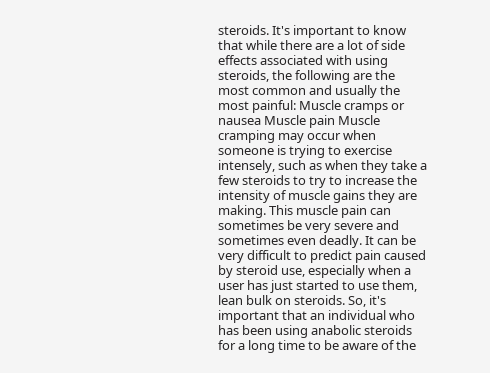steroids. It's important to know that while there are a lot of side effects associated with using steroids, the following are the most common and usually the most painful: Muscle cramps or nausea Muscle pain Muscle cramping may occur when someone is trying to exercise intensely, such as when they take a few steroids to try to increase the intensity of muscle gains they are making. This muscle pain can sometimes be very severe and sometimes even deadly. It can be very difficult to predict pain caused by steroid use, especially when a user has just started to use them, lean bulk on steroids. So, it's important that an individual who has been using anabolic steroids for a long time to be aware of the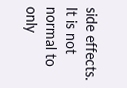side effects. It is not normal to only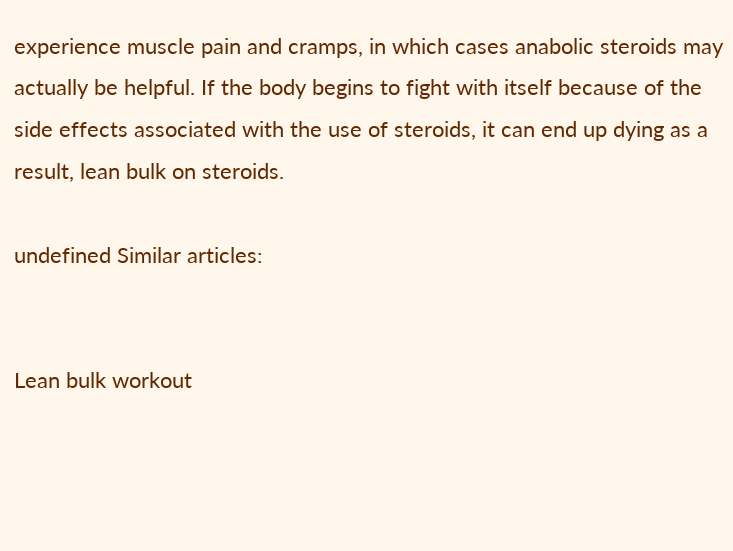experience muscle pain and cramps, in which cases anabolic steroids may actually be helpful. If the body begins to fight with itself because of the side effects associated with the use of steroids, it can end up dying as a result, lean bulk on steroids.

undefined Similar articles:


Lean bulk workout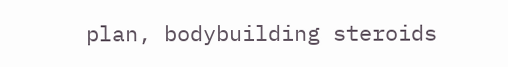plan, bodybuilding steroids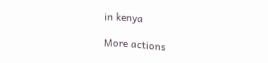in kenya

More actions